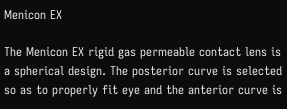Menicon EX

The Menicon EX rigid gas permeable contact lens is a spherical design. The posterior curve is selected so as to properly fit eye and the anterior curve is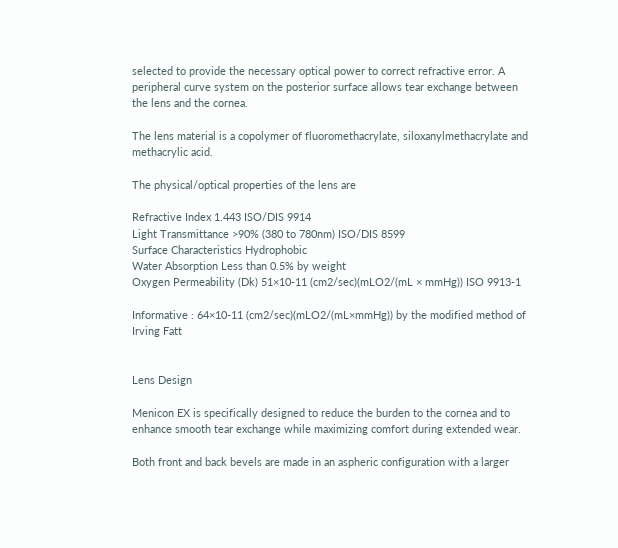selected to provide the necessary optical power to correct refractive error. A peripheral curve system on the posterior surface allows tear exchange between the lens and the cornea.

The lens material is a copolymer of fluoromethacrylate, siloxanylmethacrylate and methacrylic acid.

The physical/optical properties of the lens are

Refractive Index 1.443 ISO/DIS 9914
Light Transmittance >90% (380 to 780nm) ISO/DIS 8599
Surface Characteristics Hydrophobic
Water Absorption Less than 0.5% by weight
Oxygen Permeability (Dk) 51×10-11 (cm2/sec)(mLO2/(mL × mmHg)) ISO 9913-1

Informative : 64×10-11 (cm2/sec)(mLO2/(mL×mmHg)) by the modified method of Irving Fatt


Lens Design

Menicon EX is specifically designed to reduce the burden to the cornea and to enhance smooth tear exchange while maximizing comfort during extended wear.

Both front and back bevels are made in an aspheric configuration with a larger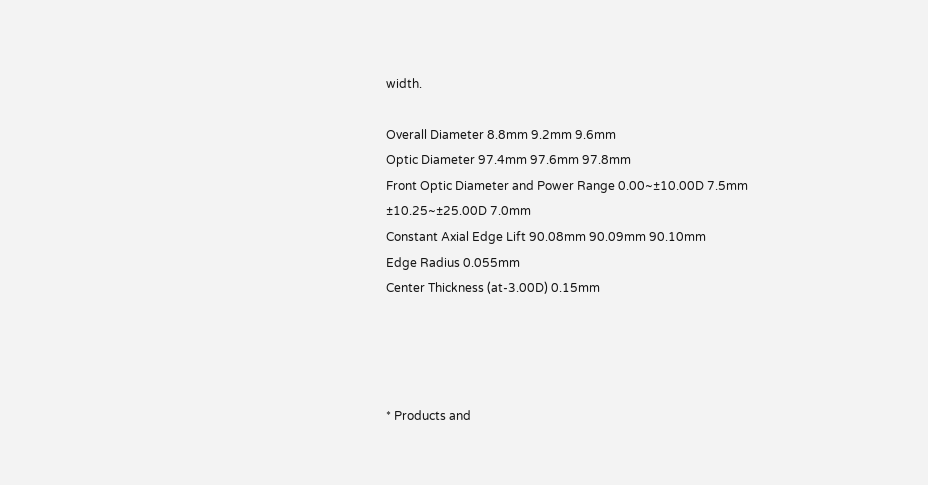width.

Overall Diameter 8.8mm 9.2mm 9.6mm
Optic Diameter 97.4mm 97.6mm 97.8mm
Front Optic Diameter and Power Range 0.00~±10.00D 7.5mm
±10.25~±25.00D 7.0mm
Constant Axial Edge Lift 90.08mm 90.09mm 90.10mm
Edge Radius 0.055mm
Center Thickness (at-3.00D) 0.15mm




* Products and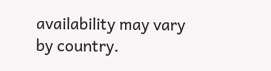availability may vary by country.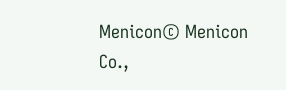Menicon© Menicon Co.,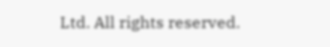Ltd. All rights reserved.